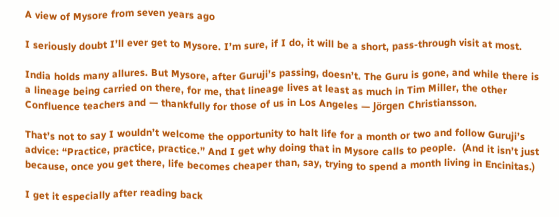A view of Mysore from seven years ago

I seriously doubt I’ll ever get to Mysore. I’m sure, if I do, it will be a short, pass-through visit at most.

India holds many allures. But Mysore, after Guruji’s passing, doesn’t. The Guru is gone, and while there is a lineage being carried on there, for me, that lineage lives at least as much in Tim Miller, the other Confluence teachers and — thankfully for those of us in Los Angeles — Jörgen Christiansson.

That’s not to say I wouldn’t welcome the opportunity to halt life for a month or two and follow Guruji’s advice: “Practice, practice, practice.” And I get why doing that in Mysore calls to people.  (And it isn’t just because, once you get there, life becomes cheaper than, say, trying to spend a month living in Encinitas.)

I get it especially after reading back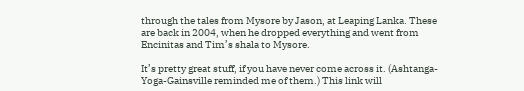through the tales from Mysore by Jason, at Leaping Lanka. These are back in 2004, when he dropped everything and went from Encinitas and Tim’s shala to Mysore.

It’s pretty great stuff, if you have never come across it. (Ashtanga-Yoga-Gainsville reminded me of them.) This link will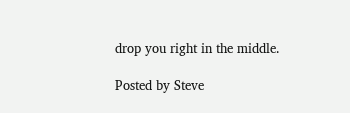drop you right in the middle.

Posted by Steve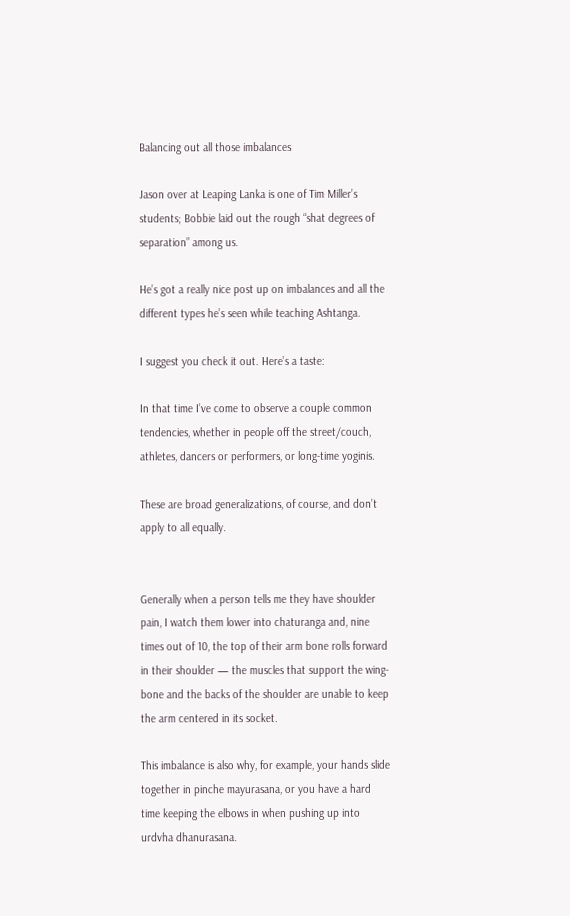Balancing out all those imbalances

Jason over at Leaping Lanka is one of Tim Miller’s students; Bobbie laid out the rough “shat degrees of separation” among us.

He’s got a really nice post up on imbalances and all the different types he’s seen while teaching Ashtanga.

I suggest you check it out. Here’s a taste:

In that time I’ve come to observe a couple common tendencies, whether in people off the street/couch, athletes, dancers or performers, or long-time yoginis.

These are broad generalizations, of course, and don’t apply to all equally.


Generally when a person tells me they have shoulder pain, I watch them lower into chaturanga and, nine times out of 10, the top of their arm bone rolls forward in their shoulder — the muscles that support the wing-bone and the backs of the shoulder are unable to keep the arm centered in its socket.

This imbalance is also why, for example, your hands slide together in pinche mayurasana, or you have a hard time keeping the elbows in when pushing up into urdvha dhanurasana.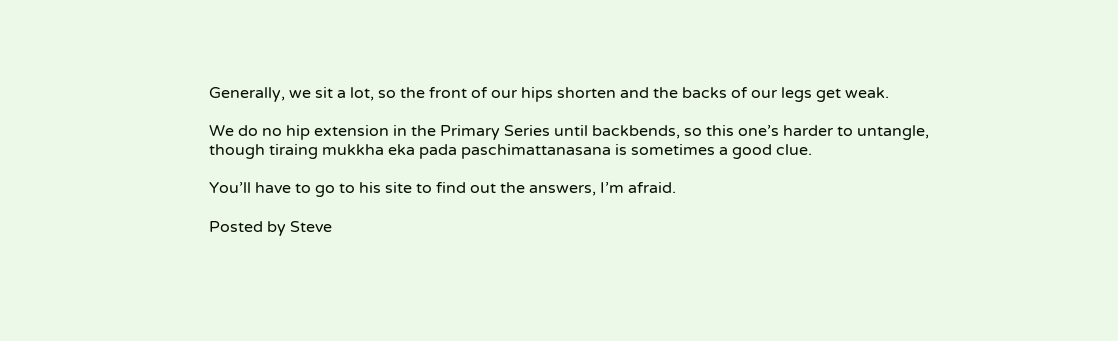Generally, we sit a lot, so the front of our hips shorten and the backs of our legs get weak.

We do no hip extension in the Primary Series until backbends, so this one’s harder to untangle, though tiraing mukkha eka pada paschimattanasana is sometimes a good clue.

You’ll have to go to his site to find out the answers, I’m afraid.

Posted by Steve